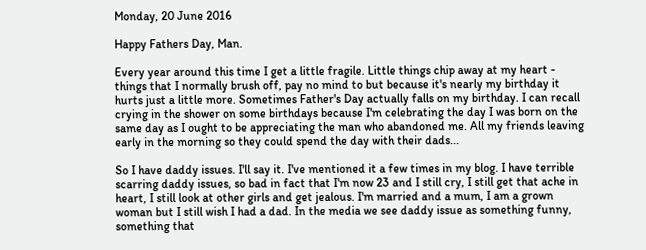Monday, 20 June 2016

Happy Fathers Day, Man.

Every year around this time I get a little fragile. Little things chip away at my heart - things that I normally brush off, pay no mind to but because it's nearly my birthday it hurts just a little more. Sometimes Father's Day actually falls on my birthday. I can recall crying in the shower on some birthdays because I'm celebrating the day I was born on the same day as I ought to be appreciating the man who abandoned me. All my friends leaving early in the morning so they could spend the day with their dads...

So I have daddy issues. I'll say it. I've mentioned it a few times in my blog. I have terrible scarring daddy issues, so bad in fact that I'm now 23 and I still cry, I still get that ache in heart, I still look at other girls and get jealous. I'm married and a mum, I am a grown woman but I still wish I had a dad. In the media we see daddy issue as something funny, something that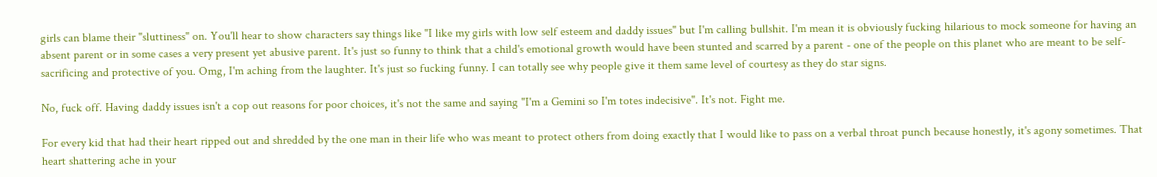girls can blame their "sluttiness" on. You'll hear to show characters say things like "I like my girls with low self esteem and daddy issues" but I'm calling bullshit. I'm mean it is obviously fucking hilarious to mock someone for having an absent parent or in some cases a very present yet abusive parent. It's just so funny to think that a child's emotional growth would have been stunted and scarred by a parent - one of the people on this planet who are meant to be self-sacrificing and protective of you. Omg, I'm aching from the laughter. It's just so fucking funny. I can totally see why people give it them same level of courtesy as they do star signs.

No, fuck off. Having daddy issues isn't a cop out reasons for poor choices, it's not the same and saying "I'm a Gemini so I'm totes indecisive". It's not. Fight me.

For every kid that had their heart ripped out and shredded by the one man in their life who was meant to protect others from doing exactly that I would like to pass on a verbal throat punch because honestly, it's agony sometimes. That heart shattering ache in your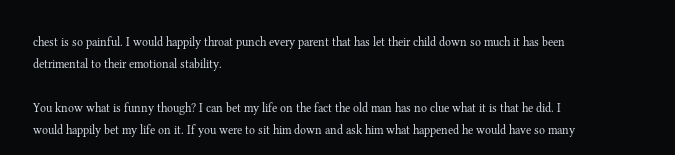chest is so painful. I would happily throat punch every parent that has let their child down so much it has been detrimental to their emotional stability.

You know what is funny though? I can bet my life on the fact the old man has no clue what it is that he did. I would happily bet my life on it. If you were to sit him down and ask him what happened he would have so many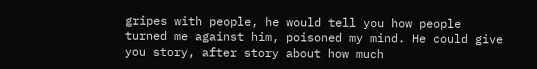gripes with people, he would tell you how people turned me against him, poisoned my mind. He could give you story, after story about how much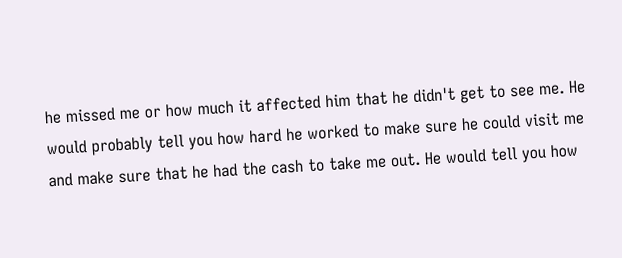he missed me or how much it affected him that he didn't get to see me. He would probably tell you how hard he worked to make sure he could visit me and make sure that he had the cash to take me out. He would tell you how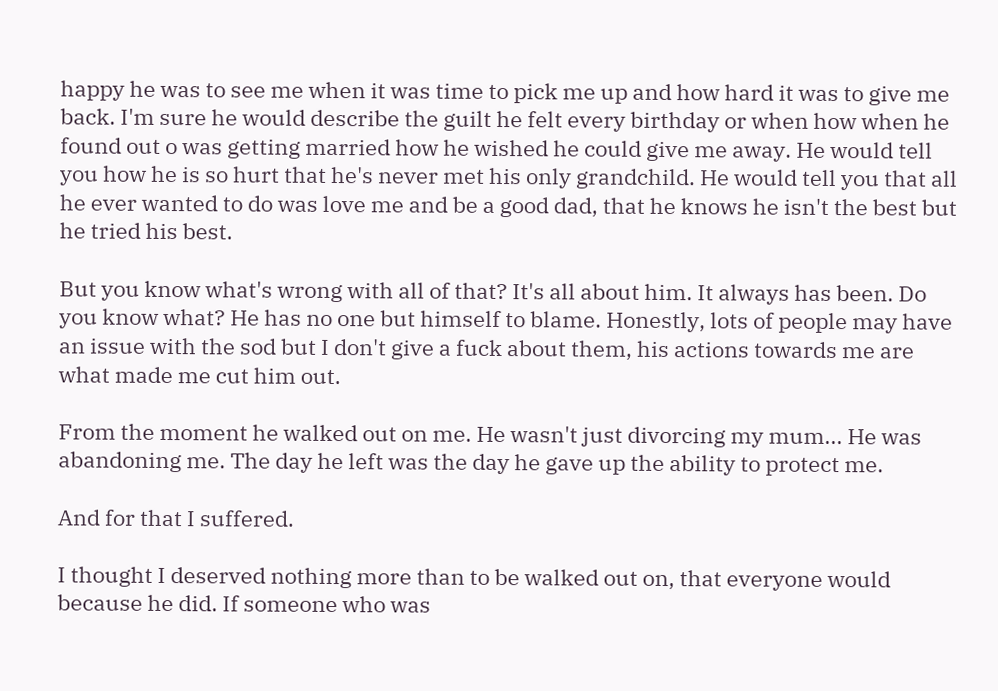happy he was to see me when it was time to pick me up and how hard it was to give me back. I'm sure he would describe the guilt he felt every birthday or when how when he found out o was getting married how he wished he could give me away. He would tell you how he is so hurt that he's never met his only grandchild. He would tell you that all he ever wanted to do was love me and be a good dad, that he knows he isn't the best but he tried his best.

But you know what's wrong with all of that? It's all about him. It always has been. Do you know what? He has no one but himself to blame. Honestly, lots of people may have an issue with the sod but I don't give a fuck about them, his actions towards me are what made me cut him out.

From the moment he walked out on me. He wasn't just divorcing my mum... He was abandoning me. The day he left was the day he gave up the ability to protect me.

And for that I suffered.

I thought I deserved nothing more than to be walked out on, that everyone would because he did. If someone who was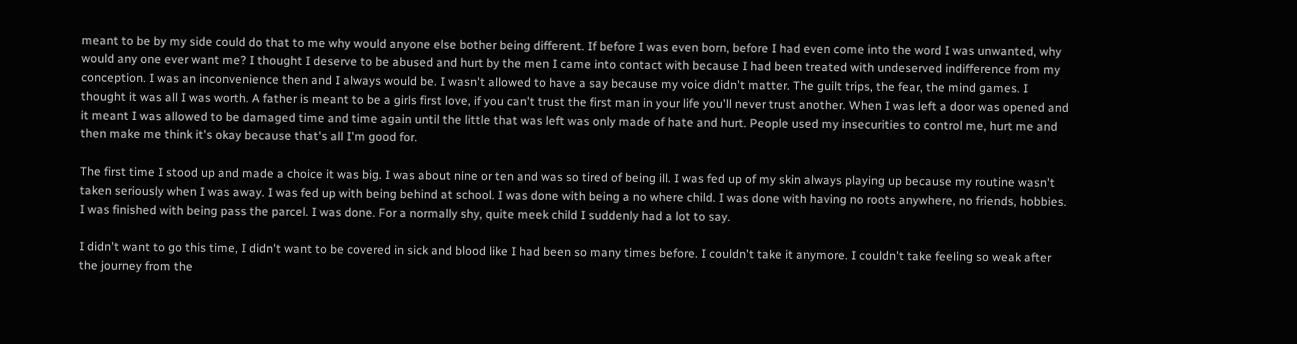meant to be by my side could do that to me why would anyone else bother being different. If before I was even born, before I had even come into the word I was unwanted, why would any one ever want me? I thought I deserve to be abused and hurt by the men I came into contact with because I had been treated with undeserved indifference from my conception. I was an inconvenience then and I always would be. I wasn't allowed to have a say because my voice didn't matter. The guilt trips, the fear, the mind games. I thought it was all I was worth. A father is meant to be a girls first love, if you can't trust the first man in your life you'll never trust another. When I was left a door was opened and it meant I was allowed to be damaged time and time again until the little that was left was only made of hate and hurt. People used my insecurities to control me, hurt me and then make me think it's okay because that's all I'm good for.

The first time I stood up and made a choice it was big. I was about nine or ten and was so tired of being ill. I was fed up of my skin always playing up because my routine wasn't taken seriously when I was away. I was fed up with being behind at school. I was done with being a no where child. I was done with having no roots anywhere, no friends, hobbies. I was finished with being pass the parcel. I was done. For a normally shy, quite meek child I suddenly had a lot to say.

I didn't want to go this time, I didn't want to be covered in sick and blood like I had been so many times before. I couldn't take it anymore. I couldn't take feeling so weak after the journey from the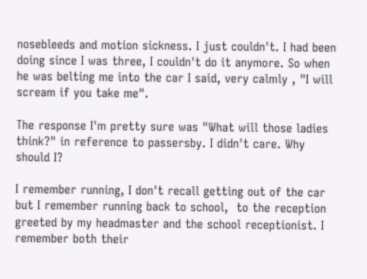nosebleeds and motion sickness. I just couldn't. I had been doing since I was three, I couldn't do it anymore. So when he was belting me into the car I said, very calmly , "I will scream if you take me".

The response I'm pretty sure was "What will those ladies think?" in reference to passersby. I didn't care. Why should I?

I remember running, I don't recall getting out of the car but I remember running back to school,  to the reception greeted by my headmaster and the school receptionist. I remember both their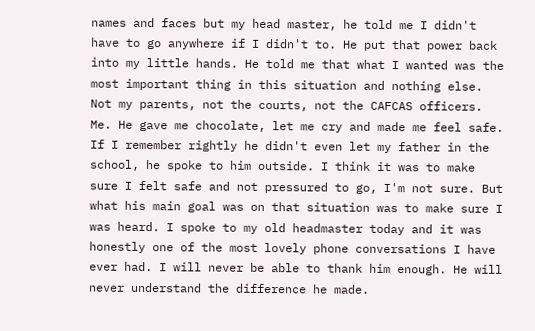names and faces but my head master, he told me I didn't have to go anywhere if I didn't to. He put that power back into my little hands. He told me that what I wanted was the most important thing in this situation and nothing else. Not my parents, not the courts, not the CAFCAS officers. Me. He gave me chocolate, let me cry and made me feel safe. If I remember rightly he didn't even let my father in the school, he spoke to him outside. I think it was to make sure I felt safe and not pressured to go, I'm not sure. But what his main goal was on that situation was to make sure I was heard. I spoke to my old headmaster today and it was honestly one of the most lovely phone conversations I have ever had. I will never be able to thank him enough. He will never understand the difference he made.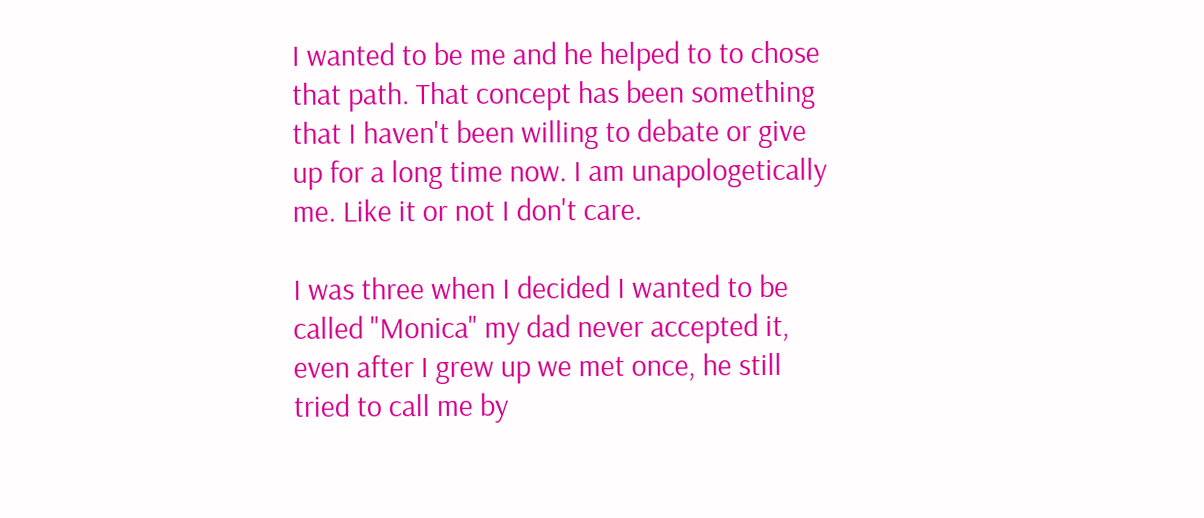I wanted to be me and he helped to to chose that path. That concept has been something that I haven't been willing to debate or give up for a long time now. I am unapologetically me. Like it or not I don't care.

I was three when I decided I wanted to be called "Monica" my dad never accepted it, even after I grew up we met once, he still tried to call me by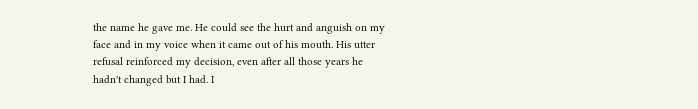the name he gave me. He could see the hurt and anguish on my face and in my voice when it came out of his mouth. His utter refusal reinforced my decision, even after all those years he hadn't changed but I had. I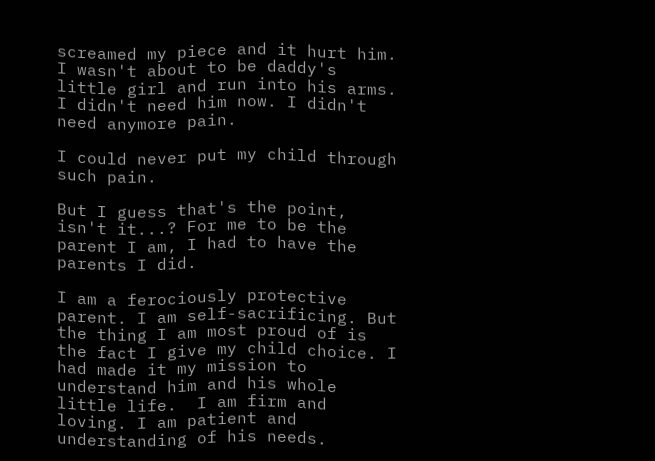screamed my piece and it hurt him. I wasn't about to be daddy's little girl and run into his arms. I didn't need him now. I didn't need anymore pain.

I could never put my child through such pain.

But I guess that's the point, isn't it...? For me to be the parent I am, I had to have the parents I did.

I am a ferociously protective parent. I am self-sacrificing. But the thing I am most proud of is the fact I give my child choice. I had made it my mission to understand him and his whole little life.  I am firm and loving. I am patient and understanding of his needs.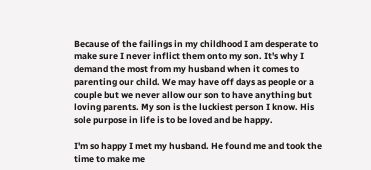Because of the failings in my childhood I am desperate to make sure I never inflict them onto my son. It's why I demand the most from my husband when it comes to parenting our child. We may have off days as people or a couple but we never allow our son to have anything but loving parents. My son is the luckiest person I know. His sole purpose in life is to be loved and be happy.

I'm so happy I met my husband. He found me and took the time to make me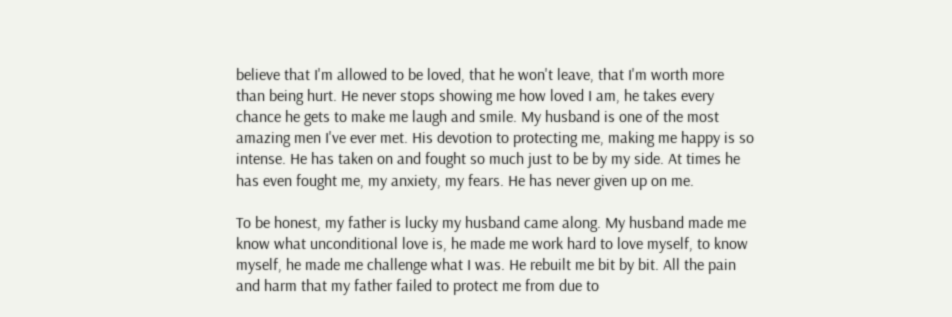believe that I'm allowed to be loved, that he won't leave, that I'm worth more than being hurt. He never stops showing me how loved I am, he takes every chance he gets to make me laugh and smile. My husband is one of the most amazing men I've ever met. His devotion to protecting me, making me happy is so intense. He has taken on and fought so much just to be by my side. At times he has even fought me, my anxiety, my fears. He has never given up on me.

To be honest, my father is lucky my husband came along. My husband made me know what unconditional love is, he made me work hard to love myself, to know myself, he made me challenge what I was. He rebuilt me bit by bit. All the pain and harm that my father failed to protect me from due to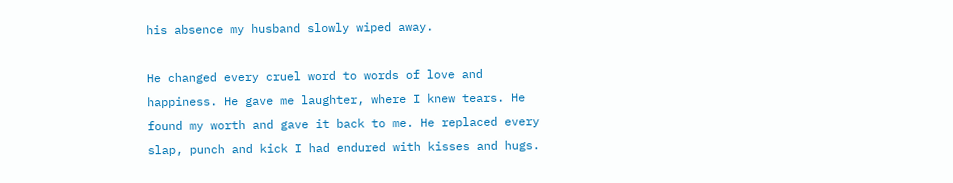his absence my husband slowly wiped away.

He changed every cruel word to words of love and happiness. He gave me laughter, where I knew tears. He found my worth and gave it back to me. He replaced every slap, punch and kick I had endured with kisses and hugs.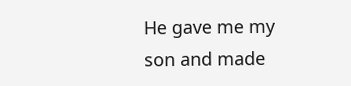He gave me my son and made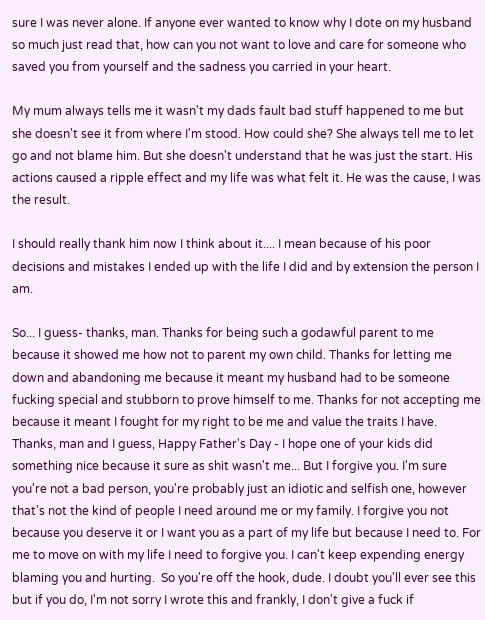sure I was never alone. If anyone ever wanted to know why I dote on my husband so much just read that, how can you not want to love and care for someone who saved you from yourself and the sadness you carried in your heart.

My mum always tells me it wasn't my dads fault bad stuff happened to me but she doesn't see it from where I'm stood. How could she? She always tell me to let go and not blame him. But she doesn't understand that he was just the start. His actions caused a ripple effect and my life was what felt it. He was the cause, I was the result.

I should really thank him now I think about it.... I mean because of his poor decisions and mistakes I ended up with the life I did and by extension the person I am.

So... I guess- thanks, man. Thanks for being such a godawful parent to me because it showed me how not to parent my own child. Thanks for letting me down and abandoning me because it meant my husband had to be someone fucking special and stubborn to prove himself to me. Thanks for not accepting me because it meant I fought for my right to be me and value the traits I have. Thanks, man and I guess, Happy Father's Day - I hope one of your kids did something nice because it sure as shit wasn't me... But I forgive you. I'm sure you're not a bad person, you're probably just an idiotic and selfish one, however that's not the kind of people I need around me or my family. I forgive you not because you deserve it or I want you as a part of my life but because I need to. For me to move on with my life I need to forgive you. I can't keep expending energy blaming you and hurting.  So you're off the hook, dude. I doubt you'll ever see this but if you do, I'm not sorry I wrote this and frankly, I don't give a fuck if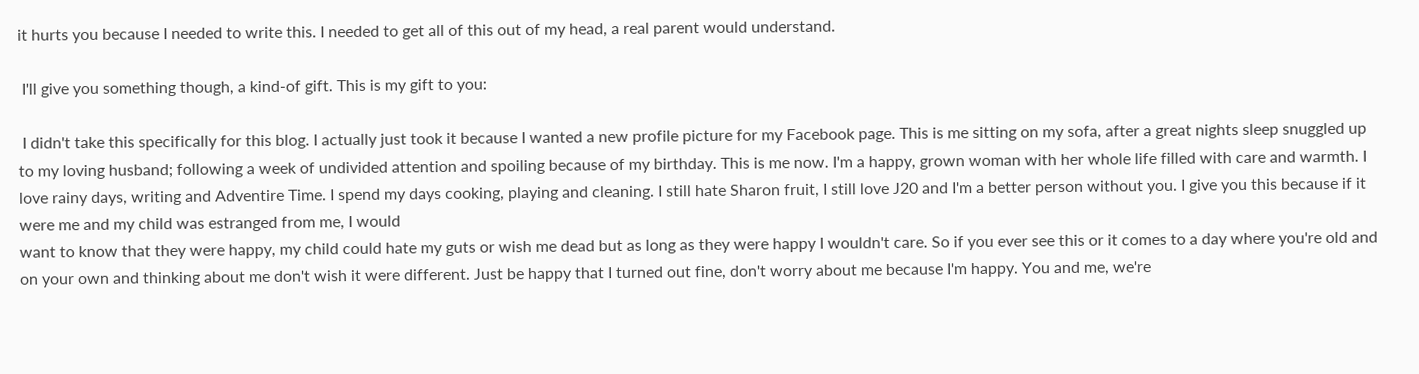it hurts you because I needed to write this. I needed to get all of this out of my head, a real parent would understand.

 I'll give you something though, a kind-of gift. This is my gift to you:

 I didn't take this specifically for this blog. I actually just took it because I wanted a new profile picture for my Facebook page. This is me sitting on my sofa, after a great nights sleep snuggled up to my loving husband; following a week of undivided attention and spoiling because of my birthday. This is me now. I'm a happy, grown woman with her whole life filled with care and warmth. I love rainy days, writing and Adventire Time. I spend my days cooking, playing and cleaning. I still hate Sharon fruit, I still love J20 and I'm a better person without you. I give you this because if it were me and my child was estranged from me, I would
want to know that they were happy, my child could hate my guts or wish me dead but as long as they were happy I wouldn't care. So if you ever see this or it comes to a day where you're old and on your own and thinking about me don't wish it were different. Just be happy that I turned out fine, don't worry about me because I'm happy. You and me, we're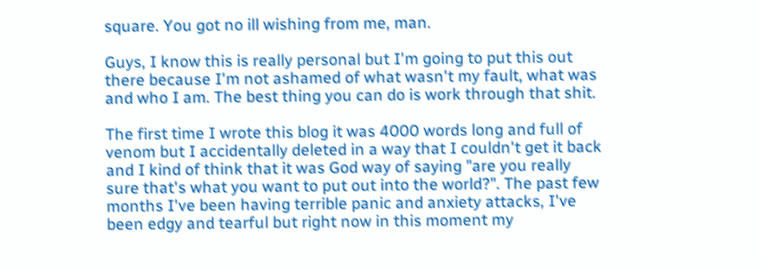square. You got no ill wishing from me, man.

Guys, I know this is really personal but I'm going to put this out there because I'm not ashamed of what wasn't my fault, what was and who I am. The best thing you can do is work through that shit.

The first time I wrote this blog it was 4000 words long and full of venom but I accidentally deleted in a way that I couldn't get it back and I kind of think that it was God way of saying "are you really sure that's what you want to put out into the world?". The past few months I've been having terrible panic and anxiety attacks, I've been edgy and tearful but right now in this moment my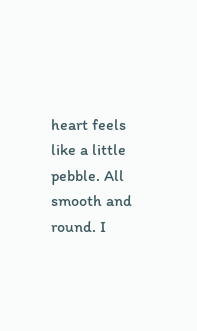heart feels like a little pebble. All smooth and round. I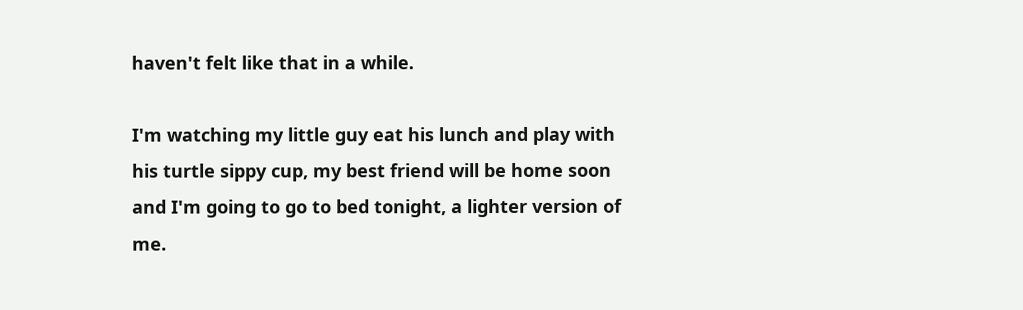haven't felt like that in a while.

I'm watching my little guy eat his lunch and play with his turtle sippy cup, my best friend will be home soon and I'm going to go to bed tonight, a lighter version of me.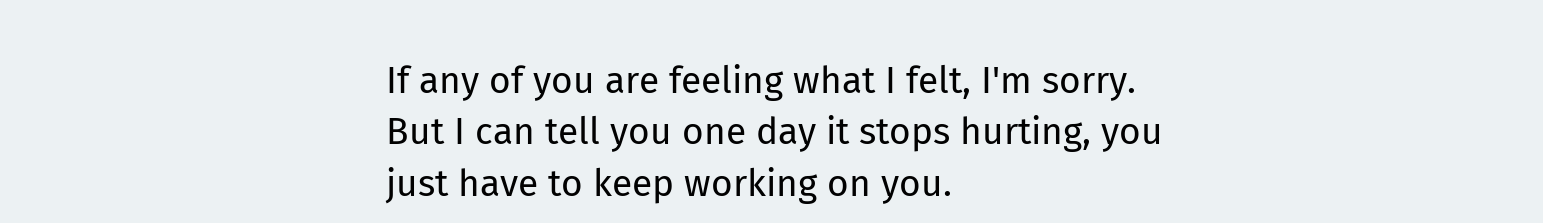If any of you are feeling what I felt, I'm sorry. But I can tell you one day it stops hurting, you just have to keep working on you.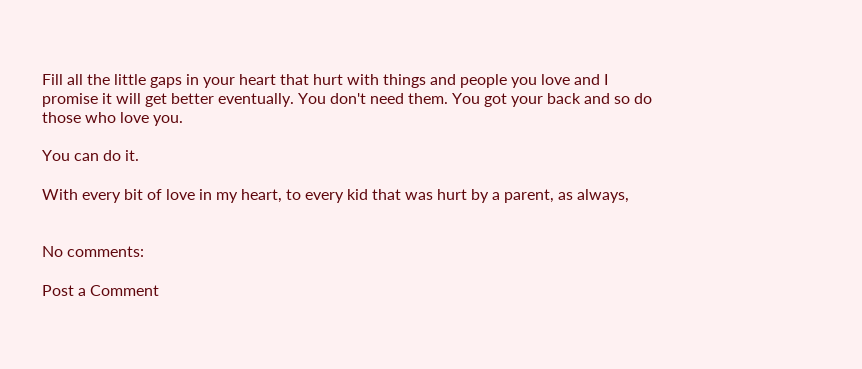Fill all the little gaps in your heart that hurt with things and people you love and I promise it will get better eventually. You don't need them. You got your back and so do those who love you.

You can do it.

With every bit of love in my heart, to every kid that was hurt by a parent, as always,


No comments:

Post a Comment